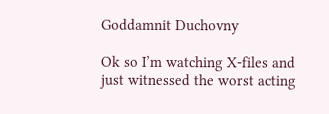Goddamnit Duchovny

Ok so I’m watching X-files and just witnessed the worst acting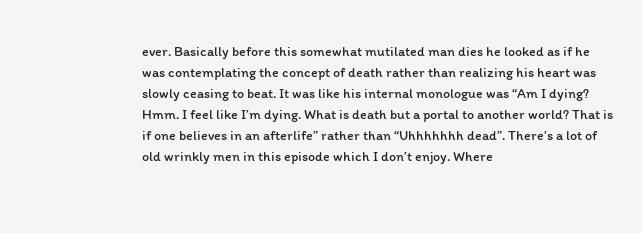ever. Basically before this somewhat mutilated man dies he looked as if he was contemplating the concept of death rather than realizing his heart was slowly ceasing to beat. It was like his internal monologue was “Am I dying? Hmm. I feel like I’m dying. What is death but a portal to another world? That is if one believes in an afterlife” rather than “Uhhhhhhh dead”. There’s a lot of old wrinkly men in this episode which I don’t enjoy. Where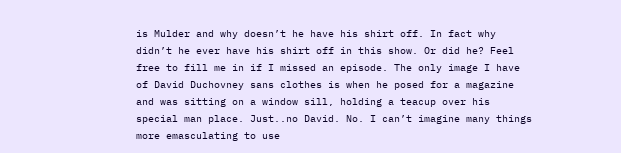is Mulder and why doesn’t he have his shirt off. In fact why didn’t he ever have his shirt off in this show. Or did he? Feel free to fill me in if I missed an episode. The only image I have of David Duchovney sans clothes is when he posed for a magazine and was sitting on a window sill, holding a teacup over his special man place. Just..no David. No. I can’t imagine many things more emasculating to use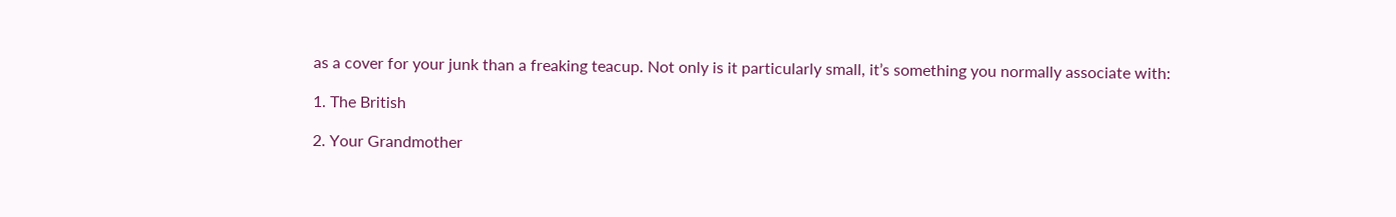as a cover for your junk than a freaking teacup. Not only is it particularly small, it’s something you normally associate with:

1. The British

2. Your Grandmother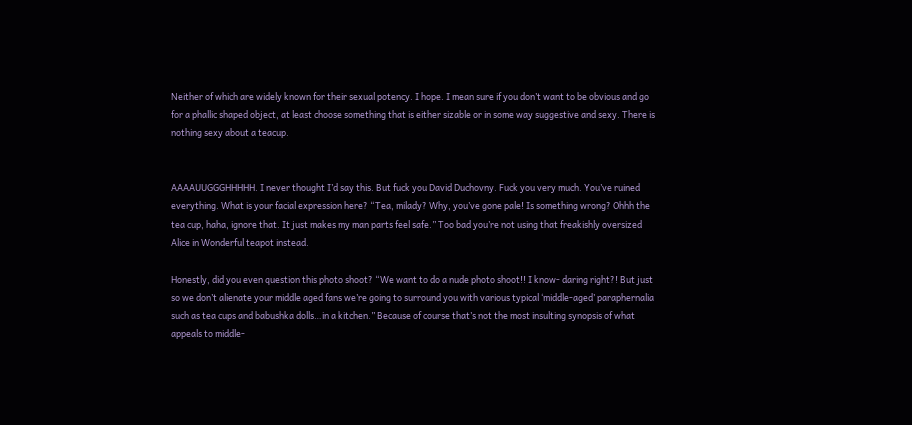Neither of which are widely known for their sexual potency. I hope. I mean sure if you don’t want to be obvious and go for a phallic shaped object, at least choose something that is either sizable or in some way suggestive and sexy. There is nothing sexy about a teacup.


AAAAUUGGGHHHHH. I never thought I’d say this. But fuck you David Duchovny. Fuck you very much. You’ve ruined everything. What is your facial expression here? “Tea, milady? Why, you’ve gone pale! Is something wrong? Ohhh the tea cup, haha, ignore that. It just makes my man parts feel safe.” Too bad you’re not using that freakishly oversized Alice in Wonderful teapot instead.

Honestly, did you even question this photo shoot? “We want to do a nude photo shoot!! I know- daring right?! But just so we don’t alienate your middle aged fans we’re going to surround you with various typical ‘middle-aged’ paraphernalia such as tea cups and babushka dolls…in a kitchen.” Because of course that’s not the most insulting synopsis of what appeals to middle-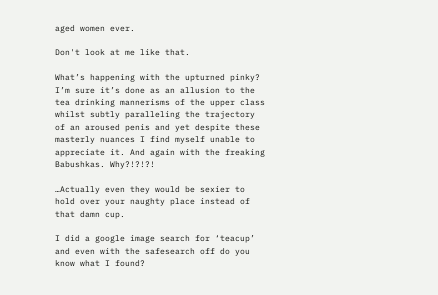aged women ever.

Don't look at me like that.

What’s happening with the upturned pinky? I’m sure it’s done as an allusion to the tea drinking mannerisms of the upper class whilst subtly paralleling the trajectory of an aroused penis and yet despite these masterly nuances I find myself unable to appreciate it. And again with the freaking Babushkas. Why?!?!?!

…Actually even they would be sexier to hold over your naughty place instead of that damn cup.

I did a google image search for ‘teacup’ and even with the safesearch off do you know what I found?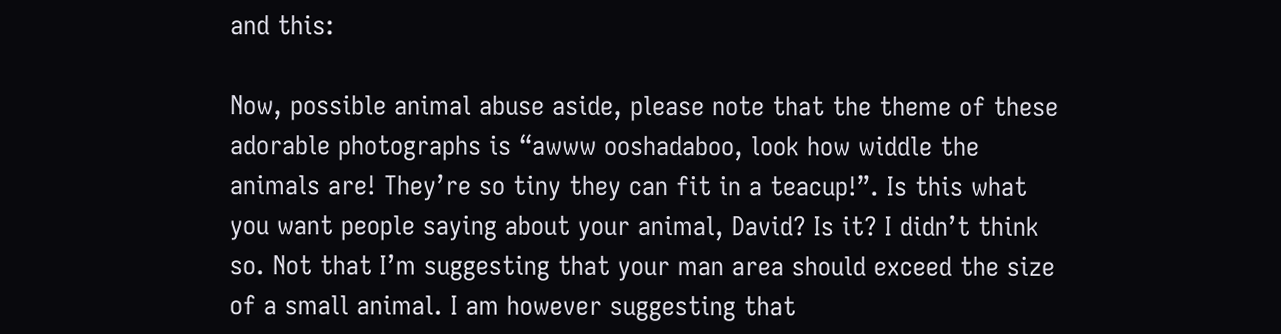and this:

Now, possible animal abuse aside, please note that the theme of these adorable photographs is “awww ooshadaboo, look how widdle the animals are! They’re so tiny they can fit in a teacup!”. Is this what you want people saying about your animal, David? Is it? I didn’t think so. Not that I’m suggesting that your man area should exceed the size of a small animal. I am however suggesting that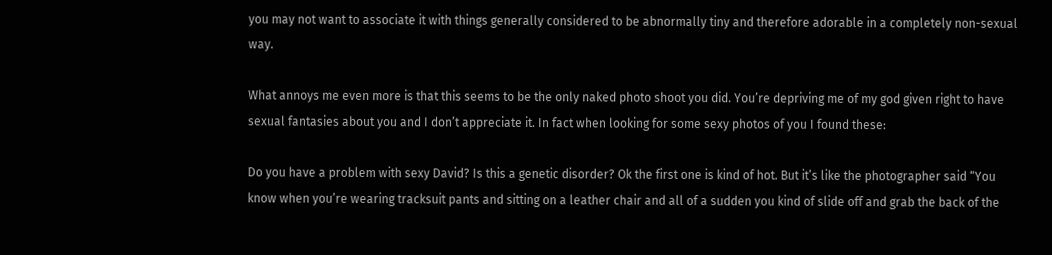you may not want to associate it with things generally considered to be abnormally tiny and therefore adorable in a completely non-sexual way.

What annoys me even more is that this seems to be the only naked photo shoot you did. You’re depriving me of my god given right to have sexual fantasies about you and I don’t appreciate it. In fact when looking for some sexy photos of you I found these:

Do you have a problem with sexy David? Is this a genetic disorder? Ok the first one is kind of hot. But it’s like the photographer said “You know when you’re wearing tracksuit pants and sitting on a leather chair and all of a sudden you kind of slide off and grab the back of the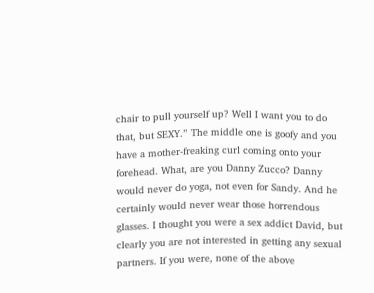chair to pull yourself up? Well I want you to do that, but SEXY.” The middle one is goofy and you have a mother-freaking curl coming onto your forehead. What, are you Danny Zucco? Danny would never do yoga, not even for Sandy. And he certainly would never wear those horrendous glasses. I thought you were a sex addict David, but clearly you are not interested in getting any sexual partners. If you were, none of the above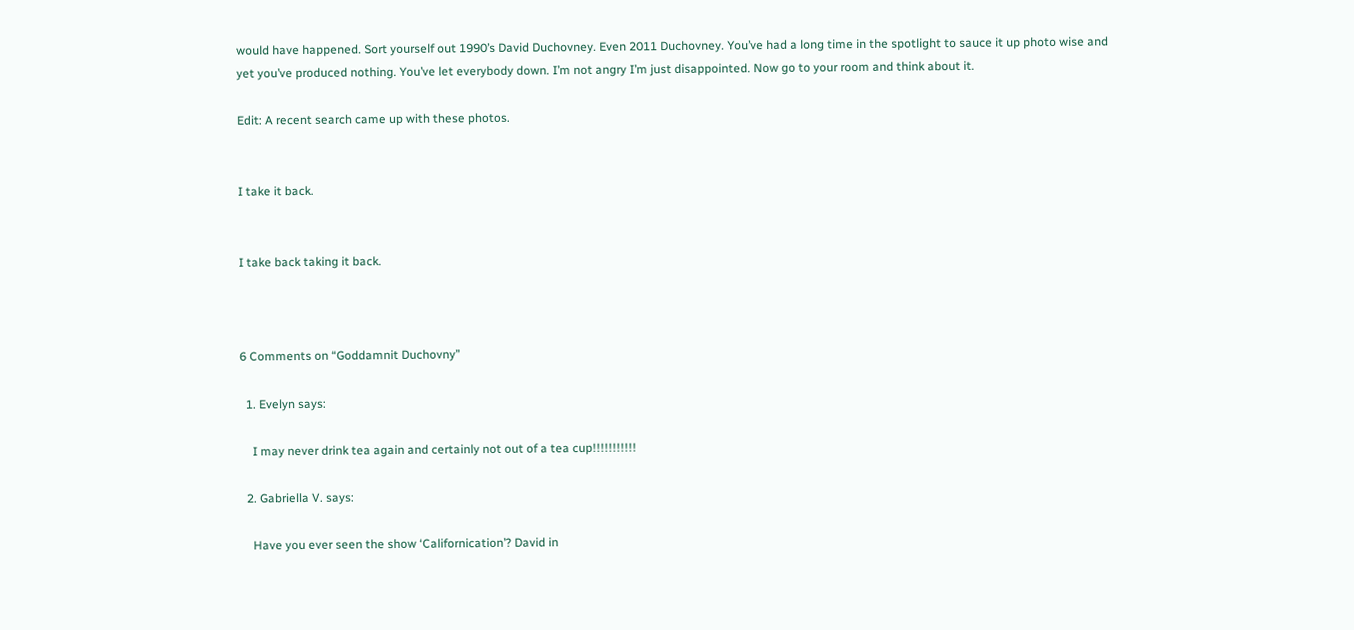would have happened. Sort yourself out 1990’s David Duchovney. Even 2011 Duchovney. You’ve had a long time in the spotlight to sauce it up photo wise and yet you’ve produced nothing. You’ve let everybody down. I’m not angry I’m just disappointed. Now go to your room and think about it.

Edit: A recent search came up with these photos.


I take it back.


I take back taking it back.



6 Comments on “Goddamnit Duchovny”

  1. Evelyn says:

    I may never drink tea again and certainly not out of a tea cup!!!!!!!!!!!

  2. Gabriella V. says:

    Have you ever seen the show ‘Californication’? David in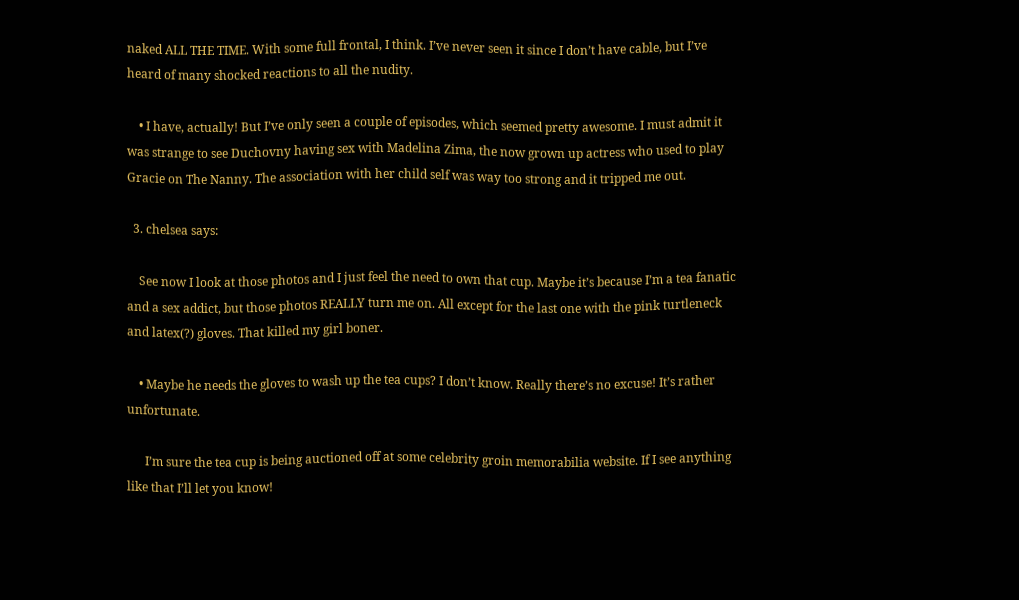naked ALL THE TIME. With some full frontal, I think. I’ve never seen it since I don’t have cable, but I’ve heard of many shocked reactions to all the nudity.

    • I have, actually! But I’ve only seen a couple of episodes, which seemed pretty awesome. I must admit it was strange to see Duchovny having sex with Madelina Zima, the now grown up actress who used to play Gracie on The Nanny. The association with her child self was way too strong and it tripped me out.

  3. chelsea says:

    See now I look at those photos and I just feel the need to own that cup. Maybe it’s because I’m a tea fanatic and a sex addict, but those photos REALLY turn me on. All except for the last one with the pink turtleneck and latex(?) gloves. That killed my girl boner.

    • Maybe he needs the gloves to wash up the tea cups? I don’t know. Really there’s no excuse! It’s rather unfortunate.

      I’m sure the tea cup is being auctioned off at some celebrity groin memorabilia website. If I see anything like that I’ll let you know!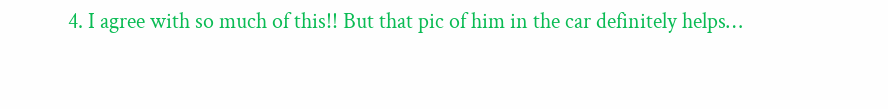4. I agree with so much of this!! But that pic of him in the car definitely helps…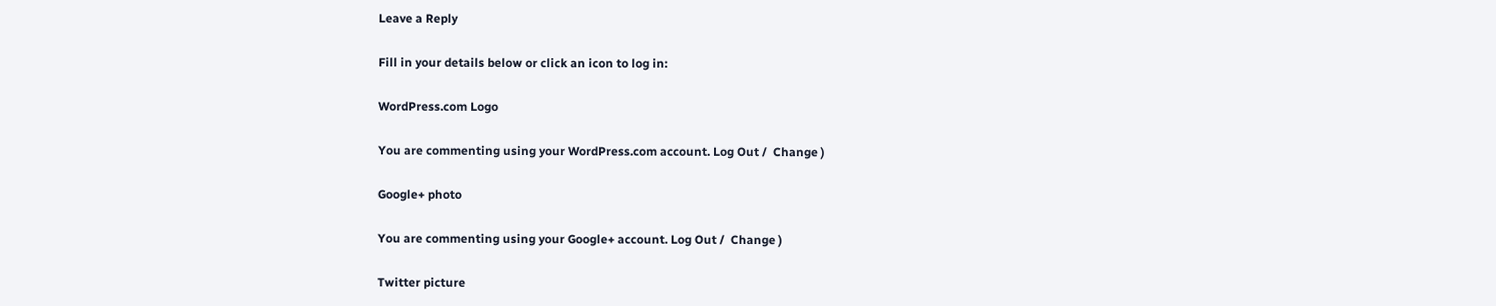Leave a Reply

Fill in your details below or click an icon to log in:

WordPress.com Logo

You are commenting using your WordPress.com account. Log Out /  Change )

Google+ photo

You are commenting using your Google+ account. Log Out /  Change )

Twitter picture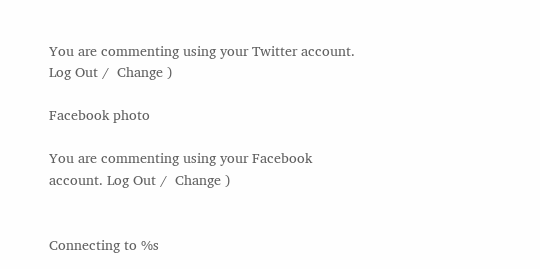You are commenting using your Twitter account. Log Out /  Change )

Facebook photo

You are commenting using your Facebook account. Log Out /  Change )


Connecting to %s